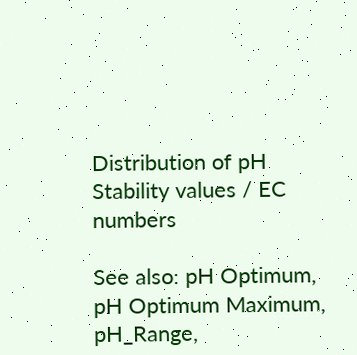Distribution of pH Stability values / EC numbers

See also: pH Optimum, pH Optimum Maximum, pH_Range,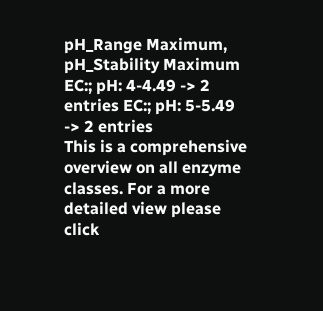pH_Range Maximum, pH_Stability Maximum EC:; pH: 4-4.49 -> 2 entries EC:; pH: 5-5.49 -> 2 entries
This is a comprehensive overview on all enzyme classes. For a more detailed view please click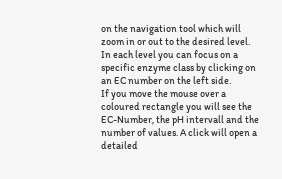on the navigation tool which will zoom in or out to the desired level.
In each level you can focus on a specific enzyme class by clicking on an EC number on the left side.
If you move the mouse over a coloured rectangle you will see the EC-Number, the pH intervall and the number of values. A click will open a detailed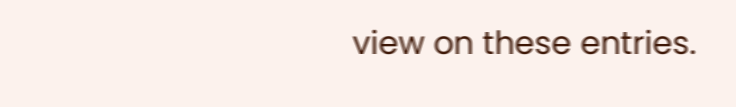view on these entries.